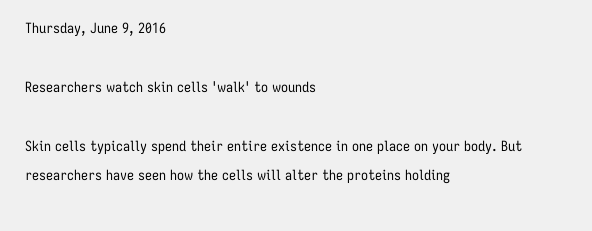Thursday, June 9, 2016

Researchers watch skin cells 'walk' to wounds

Skin cells typically spend their entire existence in one place on your body. But researchers have seen how the cells will alter the proteins holding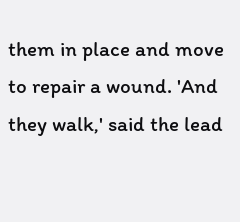them in place and move to repair a wound. 'And they walk,' said the lead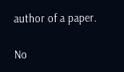author of a paper.

No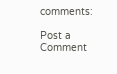comments:

Post a Comment